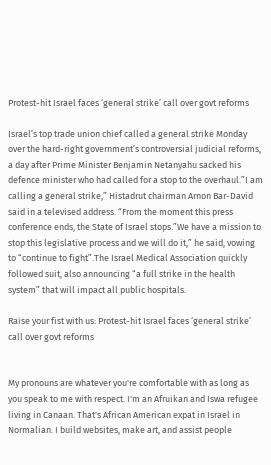Protest-hit Israel faces ‘general strike’ call over govt reforms

Israel’s top trade union chief called a general strike Monday over the hard-right government’s controversial judicial reforms, a day after Prime Minister Benjamin Netanyahu sacked his defence minister who had called for a stop to the overhaul.”I am calling a general strike,” Histadrut chairman Arnon Bar-David said in a televised address. “From the moment this press conference ends, the State of Israel stops.”We have a mission to stop this legislative process and we will do it,” he said, vowing to “continue to fight”.The Israel Medical Association quickly followed suit, also announcing “a full strike in the health system” that will impact all public hospitals.

Raise your fist with us: Protest-hit Israel faces ‘general strike’ call over govt reforms


My pronouns are whatever you're comfortable with as long as you speak to me with respect. I'm an Afruikan and Iswa refugee living in Canaan. That's African American expat in Israel in Normalian. I build websites, make art, and assist people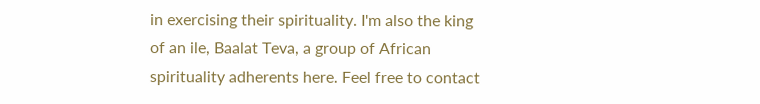in exercising their spirituality. I'm also the king of an ile, Baalat Teva, a group of African spirituality adherents here. Feel free to contact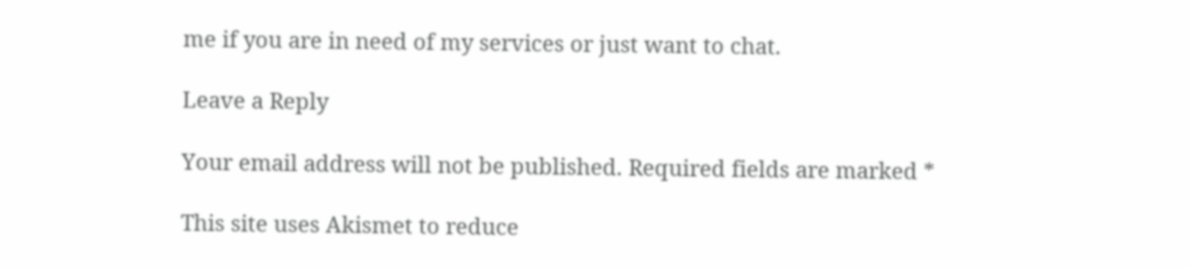me if you are in need of my services or just want to chat.

Leave a Reply

Your email address will not be published. Required fields are marked *

This site uses Akismet to reduce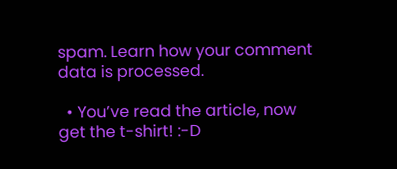spam. Learn how your comment data is processed.

  • You’ve read the article, now get the t-shirt! :-D